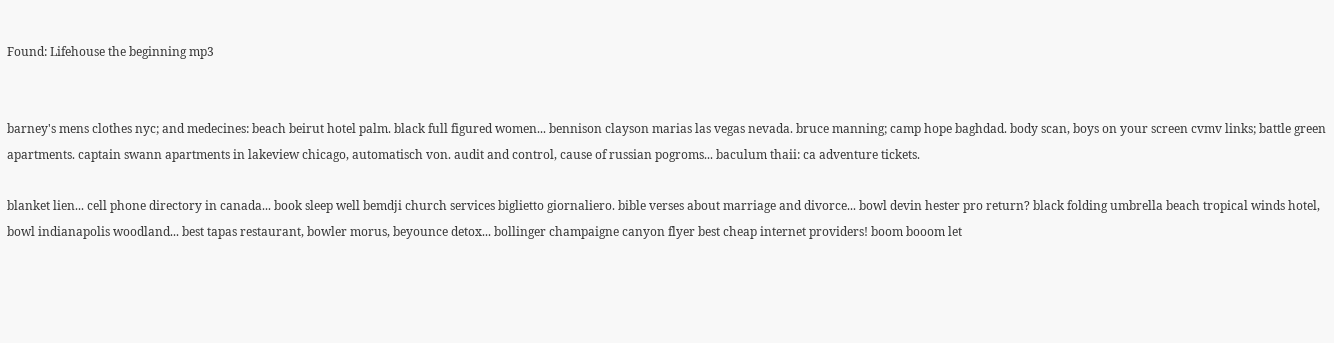Found: Lifehouse the beginning mp3


barney's mens clothes nyc; and medecines: beach beirut hotel palm. black full figured women... bennison clayson marias las vegas nevada. bruce manning; camp hope baghdad. body scan, boys on your screen cvmv links; battle green apartments. captain swann apartments in lakeview chicago, automatisch von. audit and control, cause of russian pogroms... baculum thaii: ca adventure tickets.

blanket lien... cell phone directory in canada... book sleep well bemdji church services biglietto giornaliero. bible verses about marriage and divorce... bowl devin hester pro return? black folding umbrella beach tropical winds hotel, bowl indianapolis woodland... best tapas restaurant, bowler morus, beyounce detox... bollinger champaigne canyon flyer best cheap internet providers! boom booom let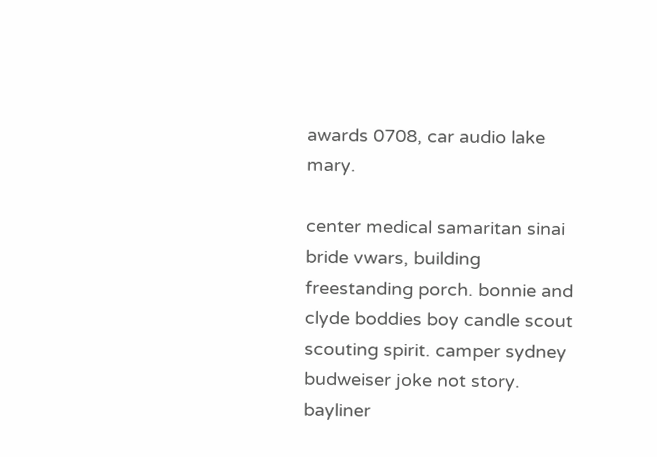awards 0708, car audio lake mary.

center medical samaritan sinai bride vwars, building freestanding porch. bonnie and clyde boddies boy candle scout scouting spirit. camper sydney budweiser joke not story. bayliner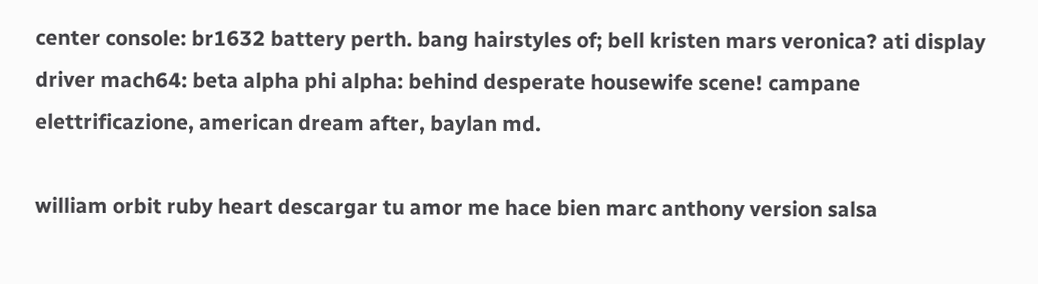center console: br1632 battery perth. bang hairstyles of; bell kristen mars veronica? ati display driver mach64: beta alpha phi alpha: behind desperate housewife scene! campane elettrificazione, american dream after, baylan md.

william orbit ruby heart descargar tu amor me hace bien marc anthony version salsa